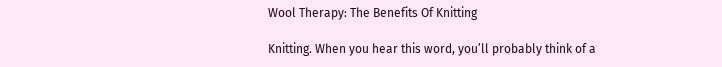Wool Therapy: The Benefits Of Knitting

Knitting. When you hear this word, you’ll probably think of a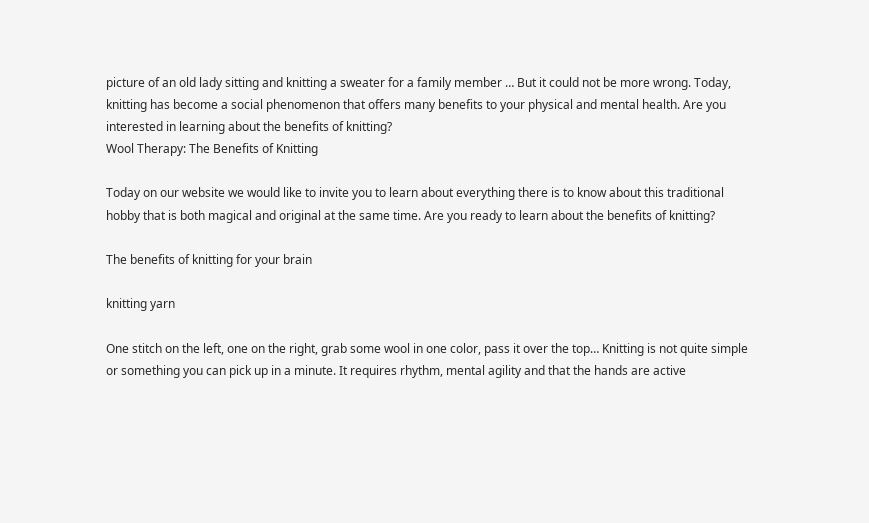picture of an old lady sitting and knitting a sweater for a family member … But it could not be more wrong. Today, knitting has become a social phenomenon that offers many benefits to your physical and mental health. Are you interested in learning about the benefits of knitting?
Wool Therapy: The Benefits of Knitting

Today on our website we would like to invite you to learn about everything there is to know about this traditional hobby that is both magical and original at the same time. Are you ready to learn about the benefits of knitting?

The benefits of knitting for your brain

knitting yarn

One stitch on the left, one on the right, grab some wool in one color, pass it over the top… Knitting is not quite simple or something you can pick up in a minute. It requires rhythm, mental agility and that the hands are active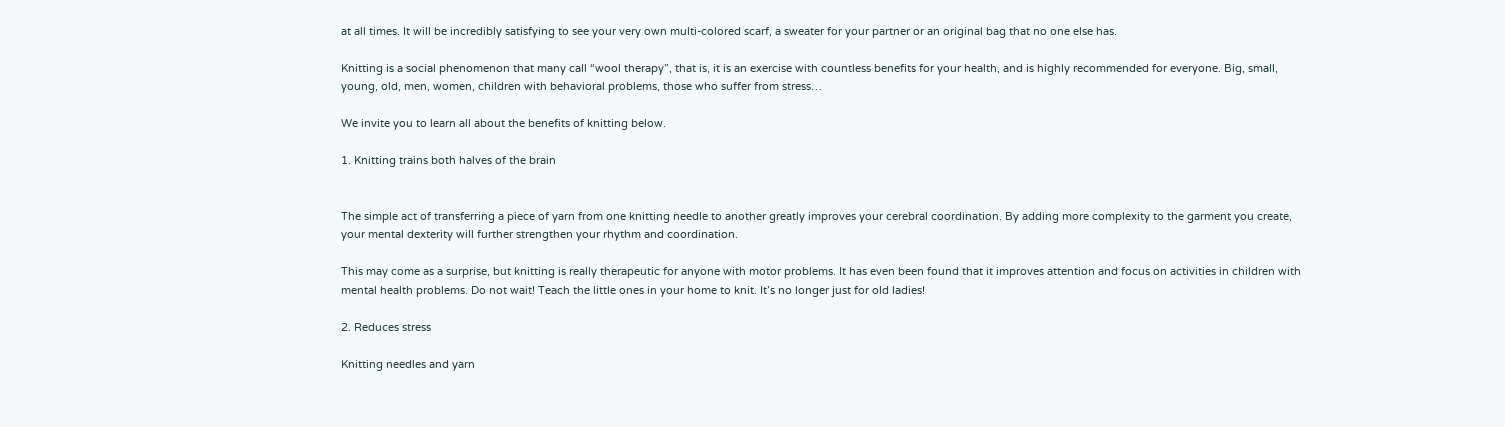at all times. It will be incredibly satisfying to see your very own multi-colored scarf, a sweater for your partner or an original bag that no one else has.

Knitting is a social phenomenon that many call “wool therapy”, that is, it is an exercise with countless benefits for your health, and is highly recommended for everyone. Big, small, young, old, men, women, children with behavioral problems, those who suffer from stress…

We invite you to learn all about the benefits of knitting below.

1. Knitting trains both halves of the brain


The simple act of transferring a piece of yarn from one knitting needle to another greatly improves your cerebral coordination. By adding more complexity to the garment you create, your mental dexterity will further strengthen your rhythm and coordination.

This may come as a surprise, but knitting is really therapeutic for anyone with motor problems. It has even been found that it improves attention and focus on activities in children with mental health problems. Do not wait! Teach the little ones in your home to knit. It’s no longer just for old ladies!

2. Reduces stress

Knitting needles and yarn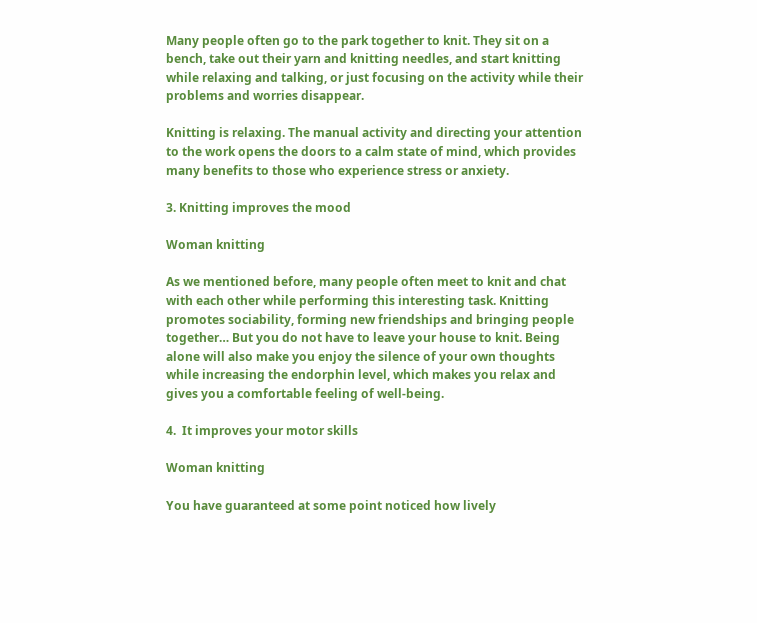Many people often go to the park together to knit. They sit on a bench, take out their yarn and knitting needles, and start knitting while relaxing and talking, or just focusing on the activity while their problems and worries disappear.

Knitting is relaxing. The manual activity and directing your attention to the work opens the doors to a calm state of mind, which provides many benefits to those who experience stress or anxiety.

3. Knitting improves the mood

Woman knitting

As we mentioned before, many people often meet to knit and chat with each other while performing this interesting task. Knitting promotes sociability, forming new friendships and bringing people together… But you do not have to leave your house to knit. Being alone will also make you enjoy the silence of your own thoughts while increasing the endorphin level, which makes you relax and gives you a comfortable feeling of well-being.

4.  It improves your motor skills

Woman knitting

You have guaranteed at some point noticed how lively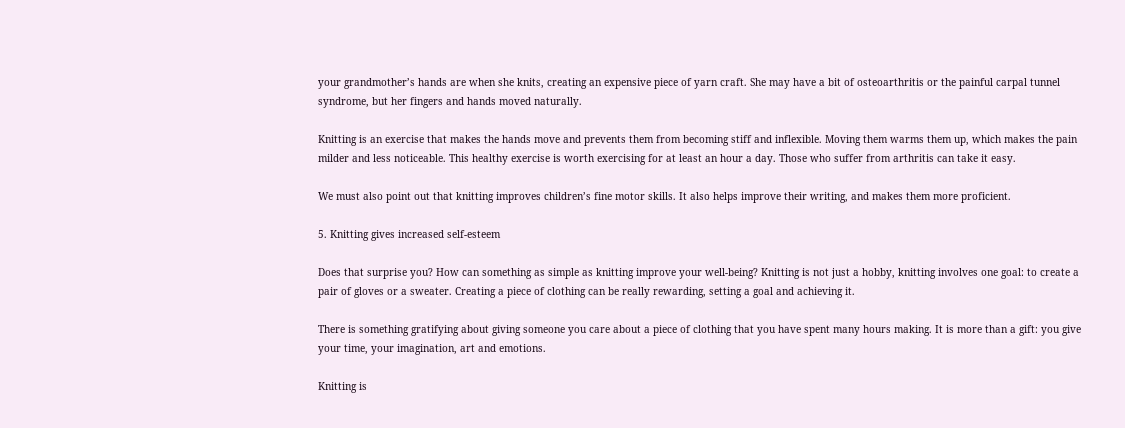your grandmother’s hands are when she knits, creating an expensive piece of yarn craft. She may have a bit of osteoarthritis or the painful carpal tunnel syndrome, but her fingers and hands moved naturally.

Knitting is an exercise that makes the hands move and prevents them from becoming stiff and inflexible. Moving them warms them up, which makes the pain milder and less noticeable. This healthy exercise is worth exercising for at least an hour a day. Those who suffer from arthritis can take it easy.

We must also point out that knitting improves children’s fine motor skills. It also helps improve their writing, and makes them more proficient.

5. Knitting gives increased self-esteem

Does that surprise you? How can something as simple as knitting improve your well-being? Knitting is not just a hobby, knitting involves one goal: to create a pair of gloves or a sweater. Creating a piece of clothing can be really rewarding, setting a goal and achieving it.

There is something gratifying about giving someone you care about a piece of clothing that you have spent many hours making. It is more than a gift: you give your time, your imagination, art and emotions.

Knitting is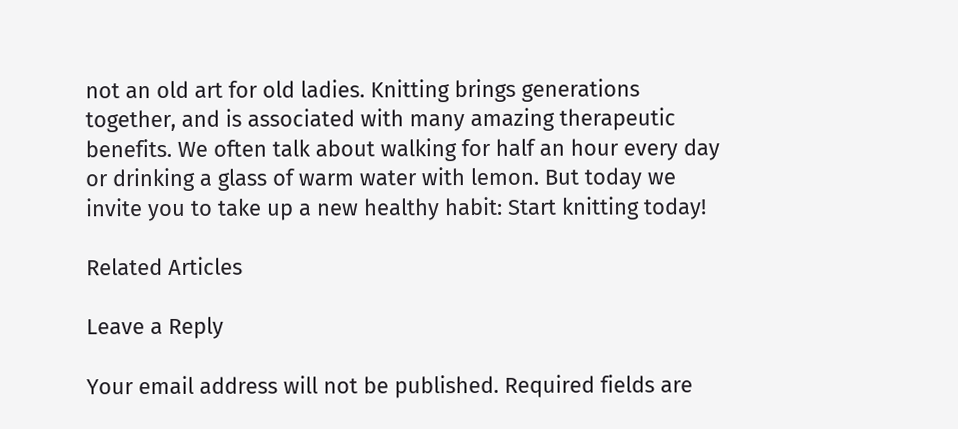not an old art for old ladies. Knitting brings generations together, and is associated with many amazing therapeutic benefits. We often talk about walking for half an hour every day or drinking a glass of warm water with lemon. But today we invite you to take up a new healthy habit: Start knitting today!

Related Articles

Leave a Reply

Your email address will not be published. Required fields are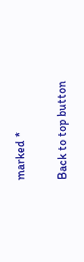marked *

Back to top button